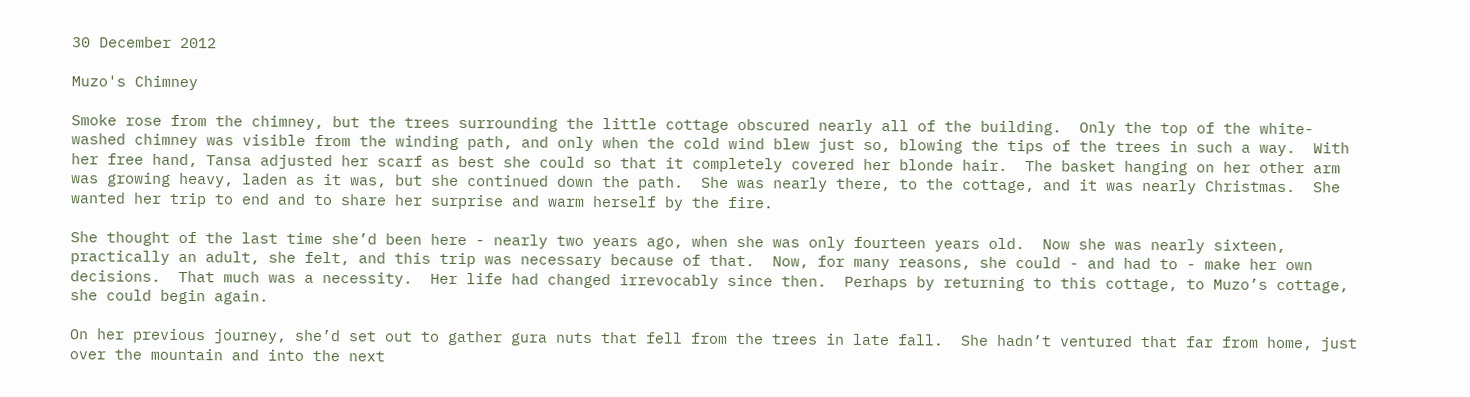30 December 2012

Muzo's Chimney

Smoke rose from the chimney, but the trees surrounding the little cottage obscured nearly all of the building.  Only the top of the white-washed chimney was visible from the winding path, and only when the cold wind blew just so, blowing the tips of the trees in such a way.  With her free hand, Tansa adjusted her scarf as best she could so that it completely covered her blonde hair.  The basket hanging on her other arm was growing heavy, laden as it was, but she continued down the path.  She was nearly there, to the cottage, and it was nearly Christmas.  She wanted her trip to end and to share her surprise and warm herself by the fire.

She thought of the last time she’d been here - nearly two years ago, when she was only fourteen years old.  Now she was nearly sixteen, practically an adult, she felt, and this trip was necessary because of that.  Now, for many reasons, she could - and had to - make her own decisions.  That much was a necessity.  Her life had changed irrevocably since then.  Perhaps by returning to this cottage, to Muzo’s cottage, she could begin again.

On her previous journey, she’d set out to gather gura nuts that fell from the trees in late fall.  She hadn’t ventured that far from home, just over the mountain and into the next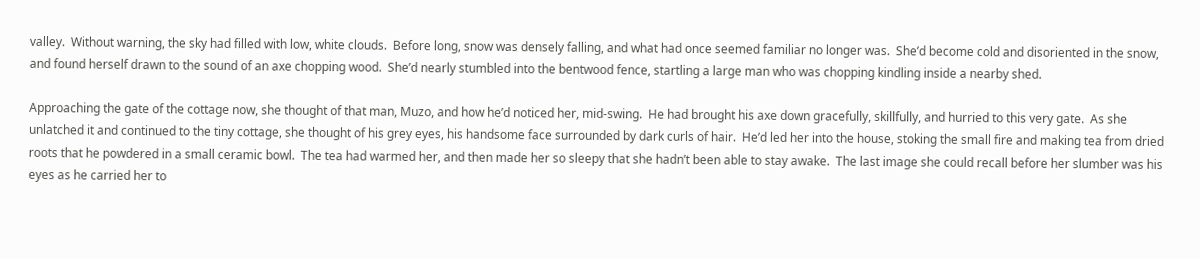valley.  Without warning, the sky had filled with low, white clouds.  Before long, snow was densely falling, and what had once seemed familiar no longer was.  She’d become cold and disoriented in the snow, and found herself drawn to the sound of an axe chopping wood.  She’d nearly stumbled into the bentwood fence, startling a large man who was chopping kindling inside a nearby shed.

Approaching the gate of the cottage now, she thought of that man, Muzo, and how he’d noticed her, mid-swing.  He had brought his axe down gracefully, skillfully, and hurried to this very gate.  As she unlatched it and continued to the tiny cottage, she thought of his grey eyes, his handsome face surrounded by dark curls of hair.  He’d led her into the house, stoking the small fire and making tea from dried roots that he powdered in a small ceramic bowl.  The tea had warmed her, and then made her so sleepy that she hadn’t been able to stay awake.  The last image she could recall before her slumber was his eyes as he carried her to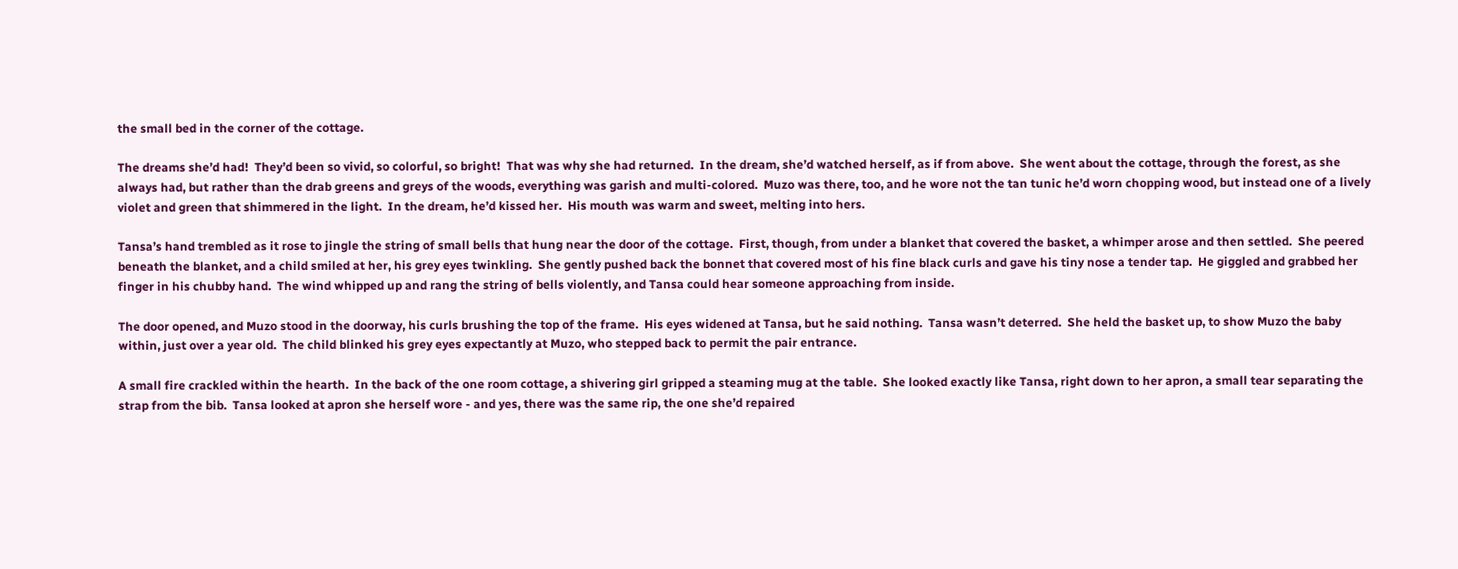the small bed in the corner of the cottage.

The dreams she’d had!  They’d been so vivid, so colorful, so bright!  That was why she had returned.  In the dream, she’d watched herself, as if from above.  She went about the cottage, through the forest, as she always had, but rather than the drab greens and greys of the woods, everything was garish and multi-colored.  Muzo was there, too, and he wore not the tan tunic he’d worn chopping wood, but instead one of a lively violet and green that shimmered in the light.  In the dream, he’d kissed her.  His mouth was warm and sweet, melting into hers.

Tansa’s hand trembled as it rose to jingle the string of small bells that hung near the door of the cottage.  First, though, from under a blanket that covered the basket, a whimper arose and then settled.  She peered beneath the blanket, and a child smiled at her, his grey eyes twinkling.  She gently pushed back the bonnet that covered most of his fine black curls and gave his tiny nose a tender tap.  He giggled and grabbed her finger in his chubby hand.  The wind whipped up and rang the string of bells violently, and Tansa could hear someone approaching from inside.

The door opened, and Muzo stood in the doorway, his curls brushing the top of the frame.  His eyes widened at Tansa, but he said nothing.  Tansa wasn’t deterred.  She held the basket up, to show Muzo the baby within, just over a year old.  The child blinked his grey eyes expectantly at Muzo, who stepped back to permit the pair entrance.

A small fire crackled within the hearth.  In the back of the one room cottage, a shivering girl gripped a steaming mug at the table.  She looked exactly like Tansa, right down to her apron, a small tear separating the strap from the bib.  Tansa looked at apron she herself wore - and yes, there was the same rip, the one she’d repaired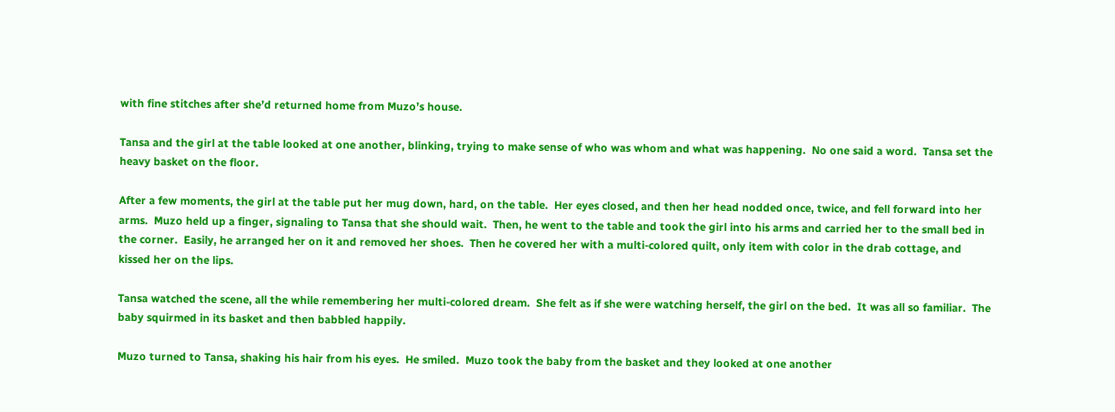with fine stitches after she’d returned home from Muzo’s house.

Tansa and the girl at the table looked at one another, blinking, trying to make sense of who was whom and what was happening.  No one said a word.  Tansa set the heavy basket on the floor.

After a few moments, the girl at the table put her mug down, hard, on the table.  Her eyes closed, and then her head nodded once, twice, and fell forward into her arms.  Muzo held up a finger, signaling to Tansa that she should wait.  Then, he went to the table and took the girl into his arms and carried her to the small bed in the corner.  Easily, he arranged her on it and removed her shoes.  Then he covered her with a multi-colored quilt, only item with color in the drab cottage, and kissed her on the lips.

Tansa watched the scene, all the while remembering her multi-colored dream.  She felt as if she were watching herself, the girl on the bed.  It was all so familiar.  The baby squirmed in its basket and then babbled happily.

Muzo turned to Tansa, shaking his hair from his eyes.  He smiled.  Muzo took the baby from the basket and they looked at one another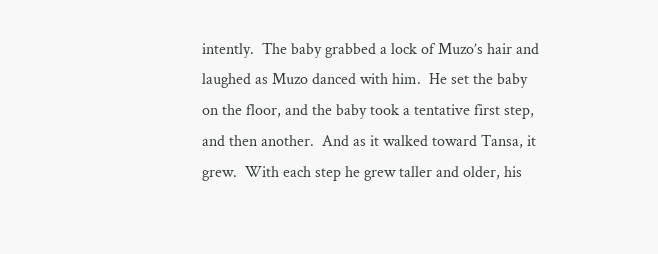intently.  The baby grabbed a lock of Muzo’s hair and laughed as Muzo danced with him.  He set the baby on the floor, and the baby took a tentative first step, and then another.  And as it walked toward Tansa, it grew.  With each step he grew taller and older, his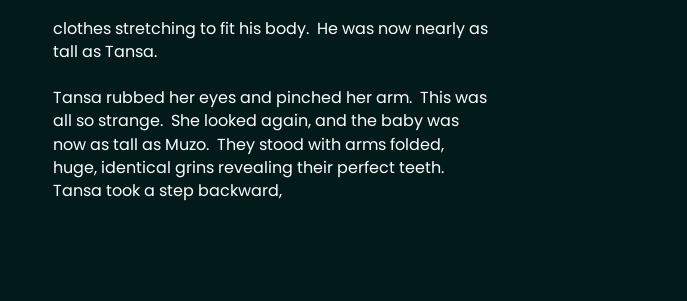clothes stretching to fit his body.  He was now nearly as tall as Tansa.

Tansa rubbed her eyes and pinched her arm.  This was all so strange.  She looked again, and the baby was now as tall as Muzo.  They stood with arms folded, huge, identical grins revealing their perfect teeth.  Tansa took a step backward,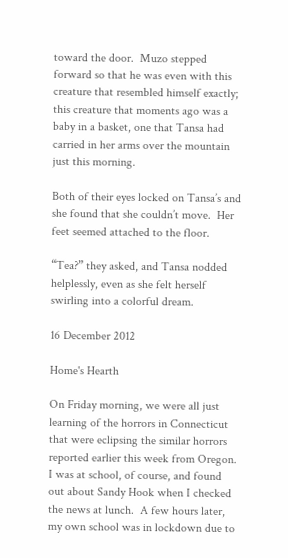toward the door.  Muzo stepped forward so that he was even with this creature that resembled himself exactly; this creature that moments ago was a baby in a basket, one that Tansa had carried in her arms over the mountain just this morning.

Both of their eyes locked on Tansa’s and she found that she couldn’t move.  Her feet seemed attached to the floor.

“Tea?” they asked, and Tansa nodded helplessly, even as she felt herself swirling into a colorful dream.

16 December 2012

Home's Hearth

On Friday morning, we were all just learning of the horrors in Connecticut that were eclipsing the similar horrors reported earlier this week from Oregon.  I was at school, of course, and found out about Sandy Hook when I checked the news at lunch.  A few hours later, my own school was in lockdown due to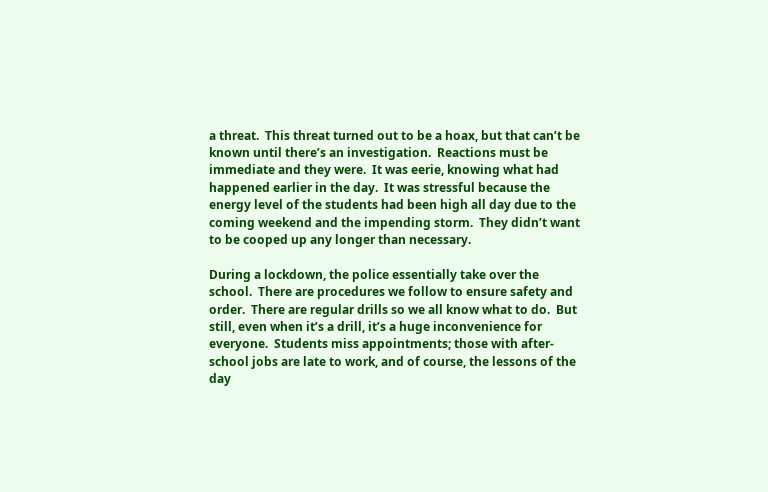a threat.  This threat turned out to be a hoax, but that can’t be known until there’s an investigation.  Reactions must be immediate and they were.  It was eerie, knowing what had happened earlier in the day.  It was stressful because the energy level of the students had been high all day due to the coming weekend and the impending storm.  They didn’t want to be cooped up any longer than necessary.

During a lockdown, the police essentially take over the school.  There are procedures we follow to ensure safety and order.  There are regular drills so we all know what to do.  But still, even when it’s a drill, it’s a huge inconvenience for everyone.  Students miss appointments; those with after-school jobs are late to work, and of course, the lessons of the day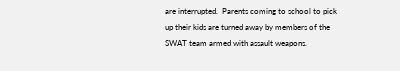are interrupted.  Parents coming to school to pick up their kids are turned away by members of the SWAT team armed with assault weapons.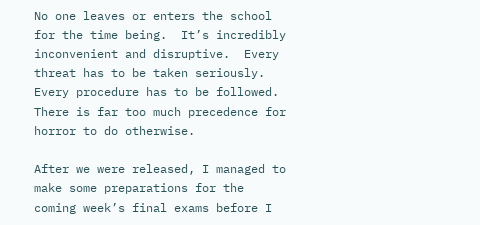No one leaves or enters the school for the time being.  It’s incredibly inconvenient and disruptive.  Every threat has to be taken seriously.  Every procedure has to be followed.  There is far too much precedence for horror to do otherwise.

After we were released, I managed to make some preparations for the coming week’s final exams before I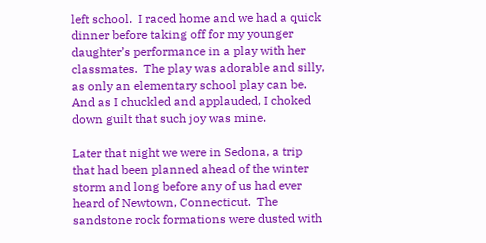left school.  I raced home and we had a quick dinner before taking off for my younger daughter’s performance in a play with her classmates.  The play was adorable and silly, as only an elementary school play can be.  And as I chuckled and applauded, I choked down guilt that such joy was mine.

Later that night we were in Sedona, a trip that had been planned ahead of the winter storm and long before any of us had ever heard of Newtown, Connecticut.  The sandstone rock formations were dusted with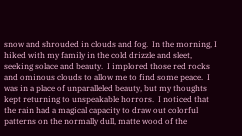snow and shrouded in clouds and fog.  In the morning, I hiked with my family in the cold drizzle and sleet, seeking solace and beauty.  I implored those red rocks and ominous clouds to allow me to find some peace.  I was in a place of unparalleled beauty, but my thoughts kept returning to unspeakable horrors.  I noticed that the rain had a magical capacity to draw out colorful patterns on the normally dull, matte wood of the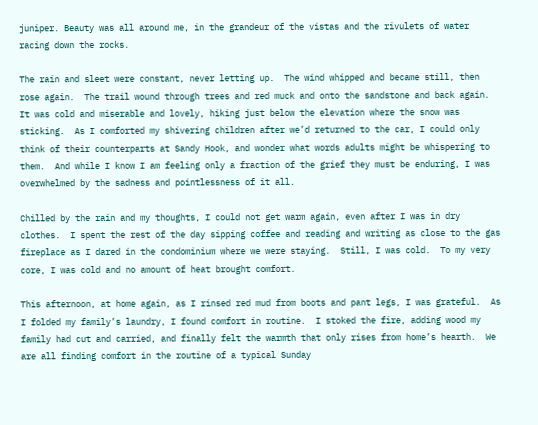juniper. Beauty was all around me, in the grandeur of the vistas and the rivulets of water racing down the rocks.

The rain and sleet were constant, never letting up.  The wind whipped and became still, then rose again.  The trail wound through trees and red muck and onto the sandstone and back again.  It was cold and miserable and lovely, hiking just below the elevation where the snow was sticking.  As I comforted my shivering children after we’d returned to the car, I could only think of their counterparts at Sandy Hook, and wonder what words adults might be whispering to them.  And while I know I am feeling only a fraction of the grief they must be enduring, I was overwhelmed by the sadness and pointlessness of it all.

Chilled by the rain and my thoughts, I could not get warm again, even after I was in dry clothes.  I spent the rest of the day sipping coffee and reading and writing as close to the gas fireplace as I dared in the condominium where we were staying.  Still, I was cold.  To my very core, I was cold and no amount of heat brought comfort.

This afternoon, at home again, as I rinsed red mud from boots and pant legs, I was grateful.  As I folded my family’s laundry, I found comfort in routine.  I stoked the fire, adding wood my family had cut and carried, and finally felt the warmth that only rises from home’s hearth.  We are all finding comfort in the routine of a typical Sunday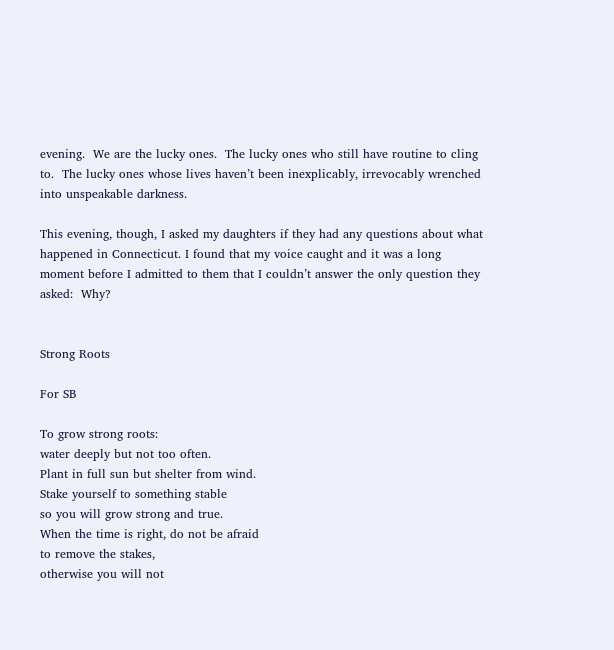evening.  We are the lucky ones.  The lucky ones who still have routine to cling to.  The lucky ones whose lives haven’t been inexplicably, irrevocably wrenched into unspeakable darkness.

This evening, though, I asked my daughters if they had any questions about what happened in Connecticut. I found that my voice caught and it was a long moment before I admitted to them that I couldn’t answer the only question they asked:  Why?


Strong Roots

For SB

To grow strong roots:
water deeply but not too often.
Plant in full sun but shelter from wind.
Stake yourself to something stable
so you will grow strong and true.
When the time is right, do not be afraid
to remove the stakes,
otherwise you will not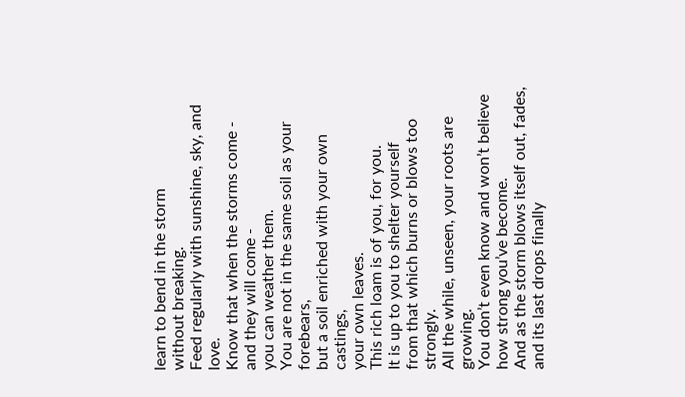learn to bend in the storm
without breaking.
Feed regularly with sunshine, sky, and love.
Know that when the storms come -
and they will come -
you can weather them.
You are not in the same soil as your forebears,
but a soil enriched with your own castings,
your own leaves.
This rich loam is of you, for you.
It is up to you to shelter yourself
from that which burns or blows too strongly.
All the while, unseen, your roots are growing.
You don’t even know and won’t believe
how strong you’ve become.
And as the storm blows itself out, fades,
and its last drops finally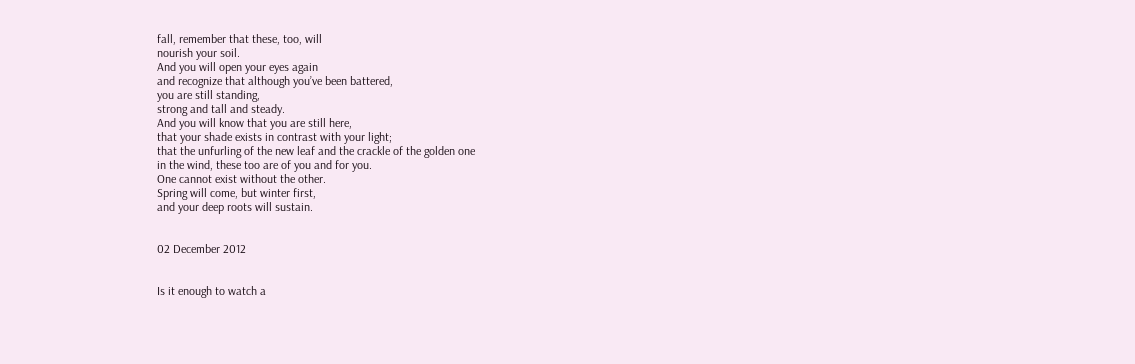fall, remember that these, too, will
nourish your soil.
And you will open your eyes again
and recognize that although you’ve been battered,
you are still standing,
strong and tall and steady.
And you will know that you are still here,
that your shade exists in contrast with your light;
that the unfurling of the new leaf and the crackle of the golden one
in the wind, these too are of you and for you.
One cannot exist without the other.
Spring will come, but winter first,
and your deep roots will sustain.


02 December 2012


Is it enough to watch a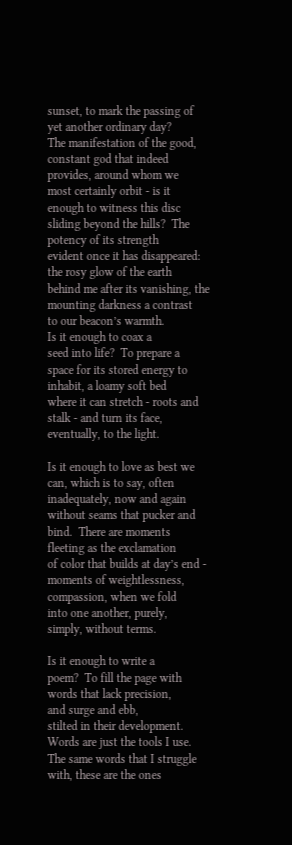sunset, to mark the passing of
yet another ordinary day?
The manifestation of the good,
constant god that indeed
provides, around whom we
most certainly orbit - is it
enough to witness this disc
sliding beyond the hills?  The
potency of its strength
evident once it has disappeared:
the rosy glow of the earth
behind me after its vanishing, the
mounting darkness a contrast
to our beacon’s warmth.
Is it enough to coax a
seed into life?  To prepare a
space for its stored energy to
inhabit, a loamy soft bed
where it can stretch - roots and
stalk - and turn its face,
eventually, to the light.

Is it enough to love as best we
can, which is to say, often
inadequately, now and again
without seams that pucker and
bind.  There are moments
fleeting as the exclamation
of color that builds at day’s end -
moments of weightlessness,
compassion, when we fold
into one another, purely,
simply, without terms.

Is it enough to write a
poem?  To fill the page with
words that lack precision,
and surge and ebb,
stilted in their development.
Words are just the tools I use.
The same words that I struggle
with, these are the ones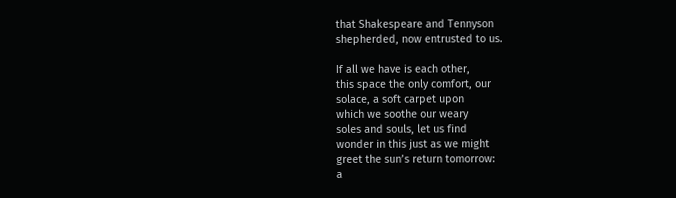that Shakespeare and Tennyson
shepherded, now entrusted to us.

If all we have is each other,
this space the only comfort, our
solace, a soft carpet upon
which we soothe our weary
soles and souls, let us find
wonder in this just as we might
greet the sun’s return tomorrow:
a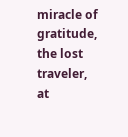miracle of gratitude, the lost
traveler, at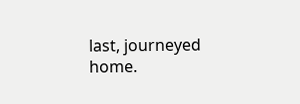last, journeyed home.